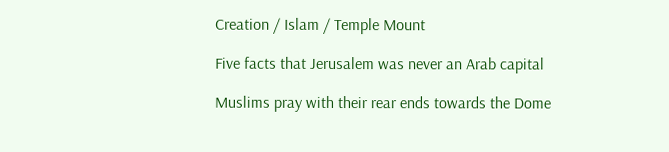Creation / Islam / Temple Mount

Five facts that Jerusalem was never an Arab capital

Muslims pray with their rear ends towards the Dome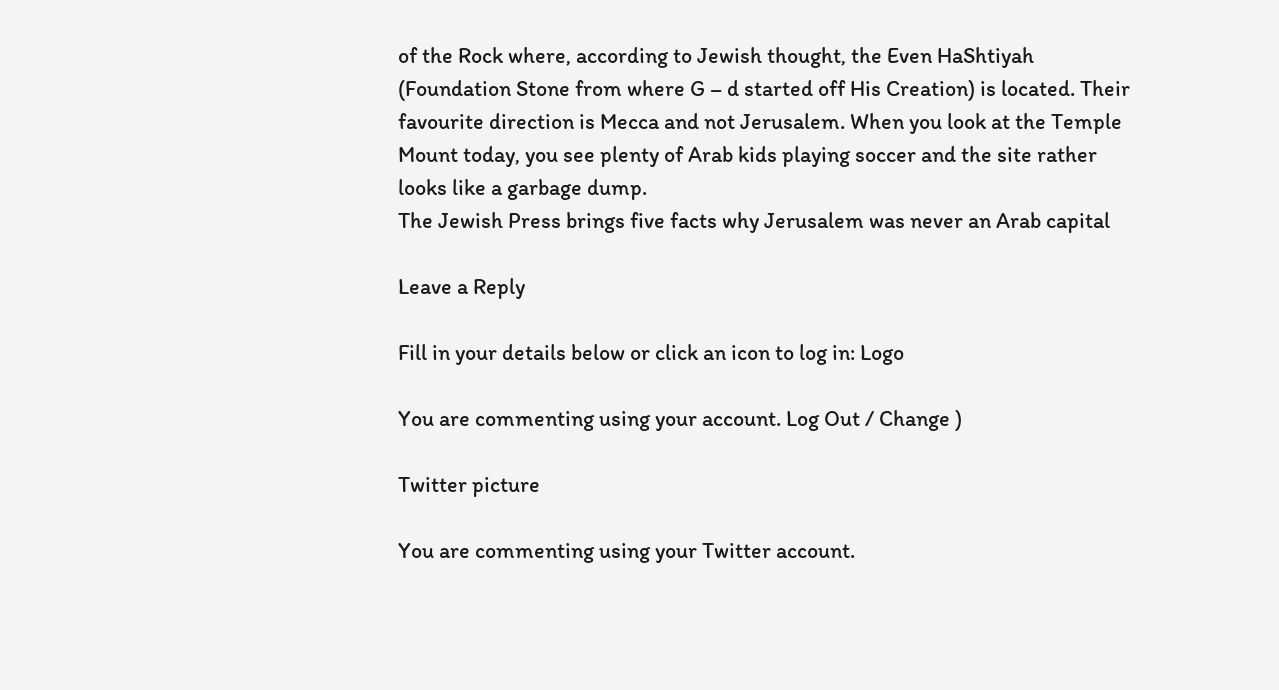of the Rock where, according to Jewish thought, the Even HaShtiyah (Foundation Stone from where G – d started off His Creation) is located. Their favourite direction is Mecca and not Jerusalem. When you look at the Temple Mount today, you see plenty of Arab kids playing soccer and the site rather looks like a garbage dump.
The Jewish Press brings five facts why Jerusalem was never an Arab capital

Leave a Reply

Fill in your details below or click an icon to log in: Logo

You are commenting using your account. Log Out / Change )

Twitter picture

You are commenting using your Twitter account.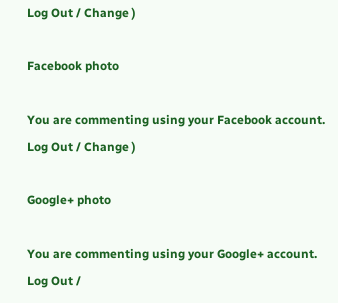Log Out / Change )

Facebook photo

You are commenting using your Facebook account. Log Out / Change )

Google+ photo

You are commenting using your Google+ account. Log Out /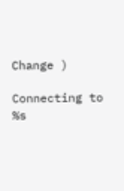Change )

Connecting to %s